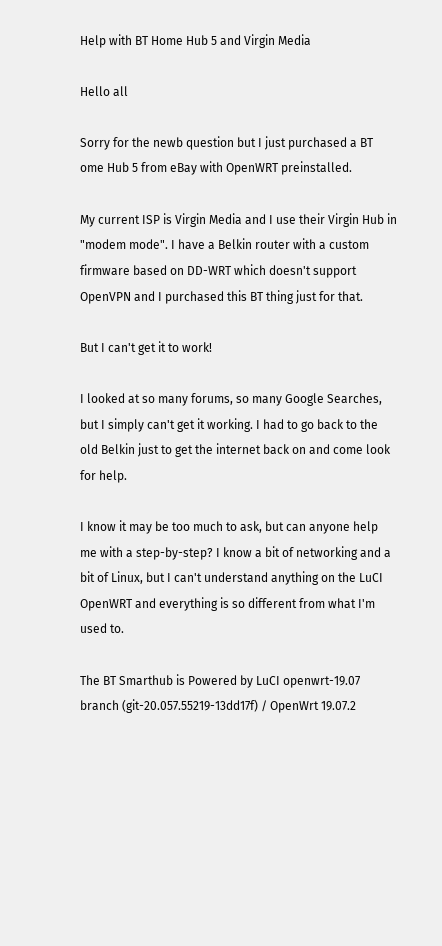Help with BT Home Hub 5 and Virgin Media

Hello all

Sorry for the newb question but I just purchased a BT ome Hub 5 from eBay with OpenWRT preinstalled.

My current ISP is Virgin Media and I use their Virgin Hub in "modem mode". I have a Belkin router with a custom firmware based on DD-WRT which doesn't support OpenVPN and I purchased this BT thing just for that.

But I can't get it to work!

I looked at so many forums, so many Google Searches, but I simply can't get it working. I had to go back to the old Belkin just to get the internet back on and come look for help.

I know it may be too much to ask, but can anyone help me with a step-by-step? I know a bit of networking and a bit of Linux, but I can't understand anything on the LuCI OpenWRT and everything is so different from what I'm used to.

The BT Smarthub is Powered by LuCI openwrt-19.07 branch (git-20.057.55219-13dd17f) / OpenWrt 19.07.2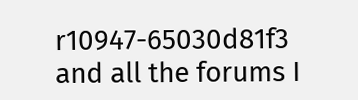r10947-65030d81f3 and all the forums I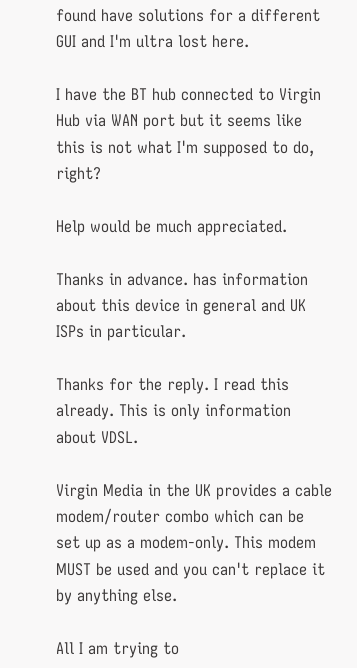found have solutions for a different GUI and I'm ultra lost here.

I have the BT hub connected to Virgin Hub via WAN port but it seems like this is not what I'm supposed to do, right?

Help would be much appreciated.

Thanks in advance. has information about this device in general and UK ISPs in particular.

Thanks for the reply. I read this already. This is only information about VDSL.

Virgin Media in the UK provides a cable modem/router combo which can be set up as a modem-only. This modem MUST be used and you can't replace it by anything else.

All I am trying to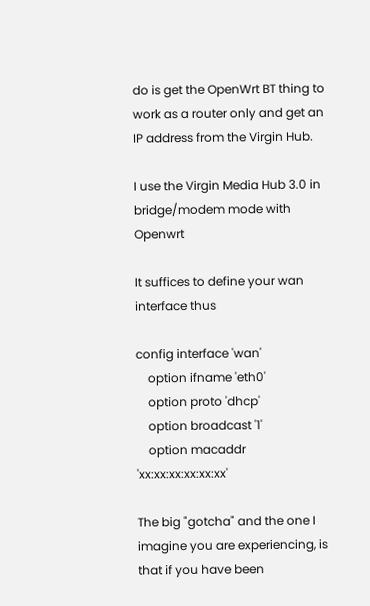do is get the OpenWrt BT thing to work as a router only and get an IP address from the Virgin Hub.

I use the Virgin Media Hub 3.0 in bridge/modem mode with Openwrt

It suffices to define your wan interface thus

config interface 'wan'
    option ifname 'eth0'
    option proto 'dhcp'
    option broadcast '1'
    option macaddr 'xx:xx:xx:xx:xx:xx'

The big "gotcha" and the one I imagine you are experiencing, is that if you have been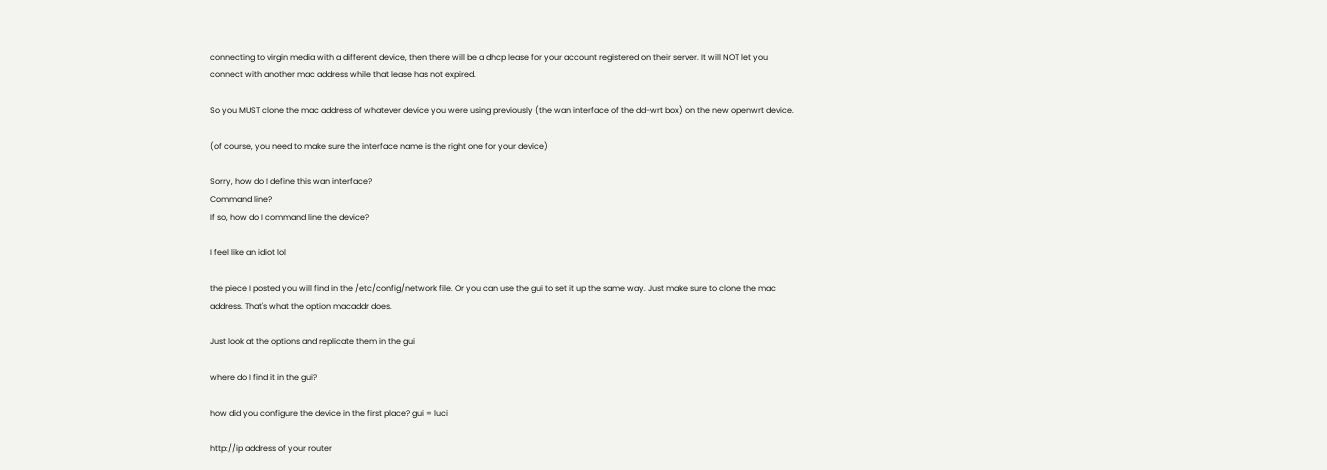connecting to virgin media with a different device, then there will be a dhcp lease for your account registered on their server. It will NOT let you connect with another mac address while that lease has not expired.

So you MUST clone the mac address of whatever device you were using previously (the wan interface of the dd-wrt box) on the new openwrt device.

(of course, you need to make sure the interface name is the right one for your device)

Sorry, how do I define this wan interface?
Command line?
If so, how do I command line the device?

I feel like an idiot lol

the piece I posted you will find in the /etc/config/network file. Or you can use the gui to set it up the same way. Just make sure to clone the mac address. That's what the option macaddr does.

Just look at the options and replicate them in the gui

where do I find it in the gui?

how did you configure the device in the first place? gui = luci

http://ip address of your router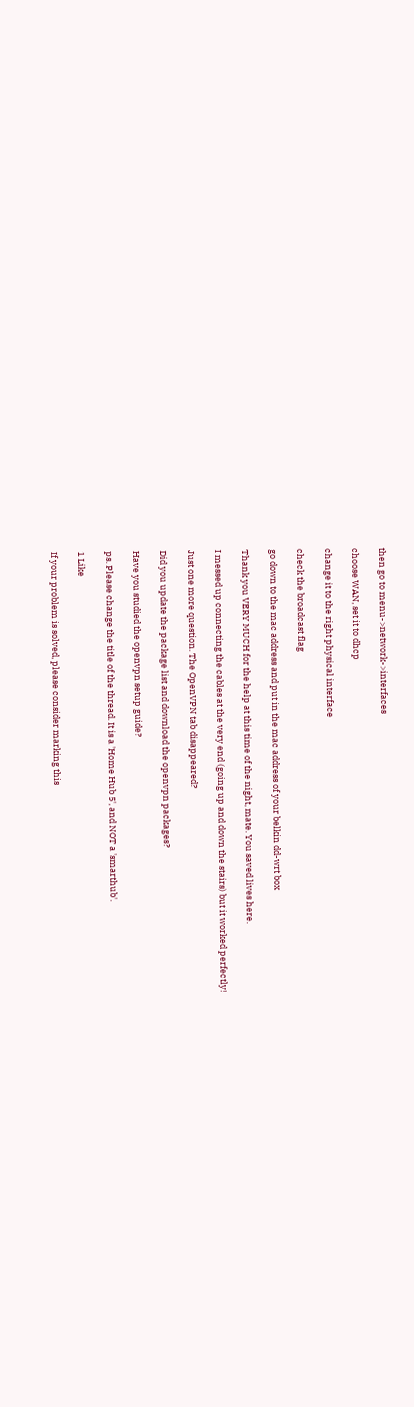then go to menu->network->interfaces

choose WAN, set it to dhcp

change it to the right physical interface

check the broadcast flag

go down to the mac address and put in the mac address of your belkin dd-wrt box

Thank you VERY MUCH for the help at this time of the night, mate. You saved lives here.

I messed up connecting the cables at the very end (going up and down the stairs) but it worked perfectly!

Just one more question. The OpenVPN tab disappeared?

Did you update the package list and download the openvpn packages?

Have you studied the openvpn setup guide?

ps. Please change the title of the thread. It is a 'Home Hub 5', and NOT a 'smarthub'.

1 Like

If your problem is solved, please consider marking this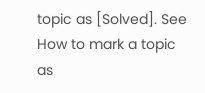topic as [Solved]. See How to mark a topic as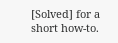[Solved] for a short how-to.